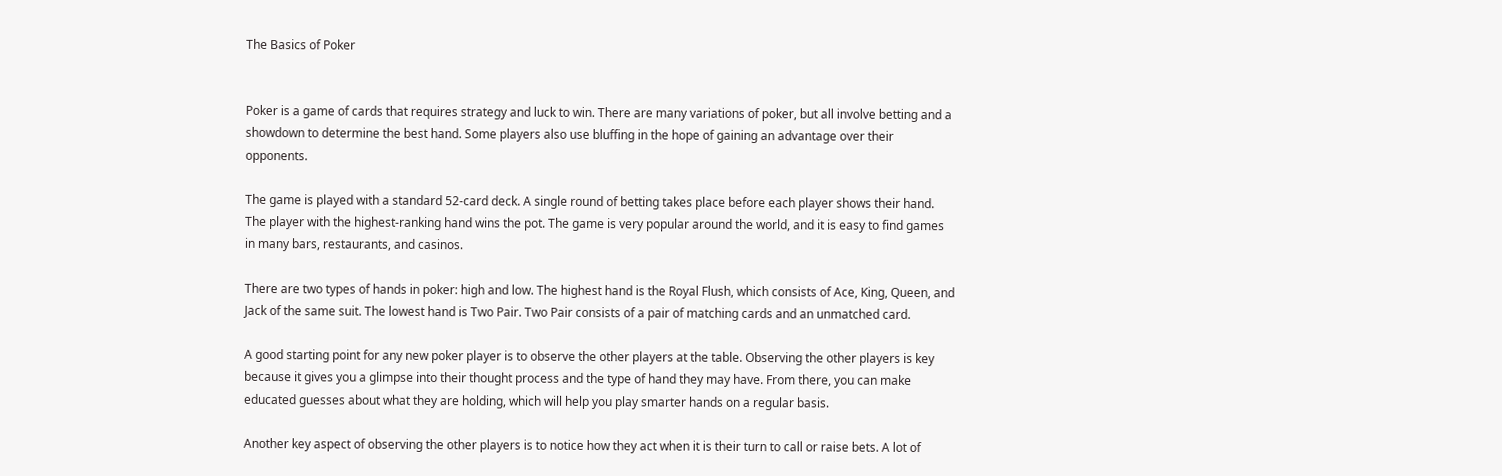The Basics of Poker


Poker is a game of cards that requires strategy and luck to win. There are many variations of poker, but all involve betting and a showdown to determine the best hand. Some players also use bluffing in the hope of gaining an advantage over their opponents.

The game is played with a standard 52-card deck. A single round of betting takes place before each player shows their hand. The player with the highest-ranking hand wins the pot. The game is very popular around the world, and it is easy to find games in many bars, restaurants, and casinos.

There are two types of hands in poker: high and low. The highest hand is the Royal Flush, which consists of Ace, King, Queen, and Jack of the same suit. The lowest hand is Two Pair. Two Pair consists of a pair of matching cards and an unmatched card.

A good starting point for any new poker player is to observe the other players at the table. Observing the other players is key because it gives you a glimpse into their thought process and the type of hand they may have. From there, you can make educated guesses about what they are holding, which will help you play smarter hands on a regular basis.

Another key aspect of observing the other players is to notice how they act when it is their turn to call or raise bets. A lot of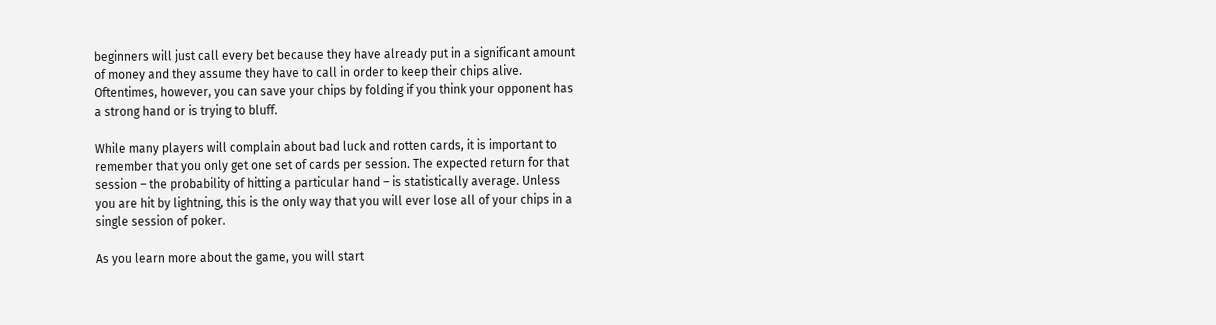beginners will just call every bet because they have already put in a significant amount of money and they assume they have to call in order to keep their chips alive. Oftentimes, however, you can save your chips by folding if you think your opponent has a strong hand or is trying to bluff.

While many players will complain about bad luck and rotten cards, it is important to remember that you only get one set of cards per session. The expected return for that session – the probability of hitting a particular hand – is statistically average. Unless you are hit by lightning, this is the only way that you will ever lose all of your chips in a single session of poker.

As you learn more about the game, you will start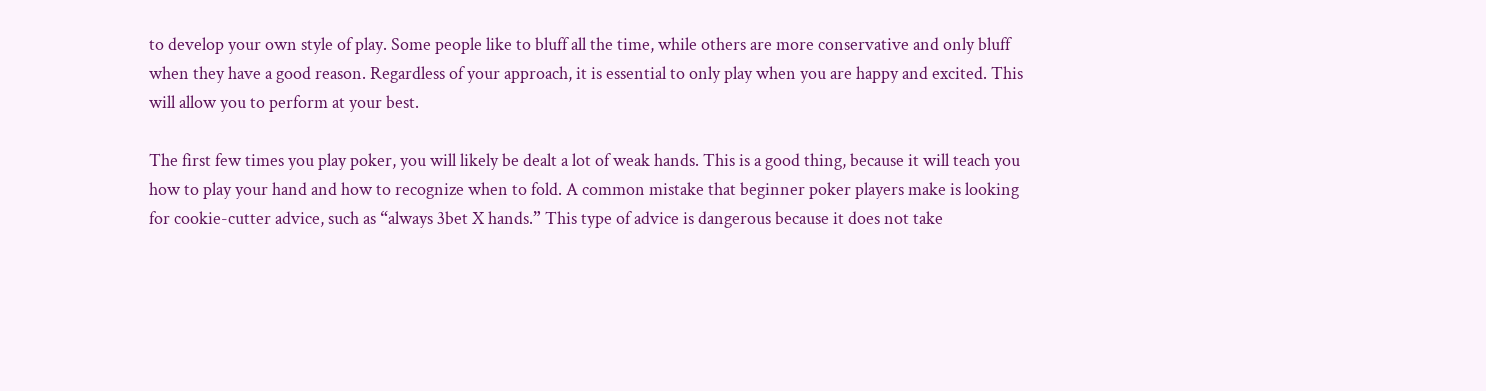to develop your own style of play. Some people like to bluff all the time, while others are more conservative and only bluff when they have a good reason. Regardless of your approach, it is essential to only play when you are happy and excited. This will allow you to perform at your best.

The first few times you play poker, you will likely be dealt a lot of weak hands. This is a good thing, because it will teach you how to play your hand and how to recognize when to fold. A common mistake that beginner poker players make is looking for cookie-cutter advice, such as “always 3bet X hands.” This type of advice is dangerous because it does not take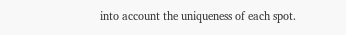into account the uniqueness of each spot.